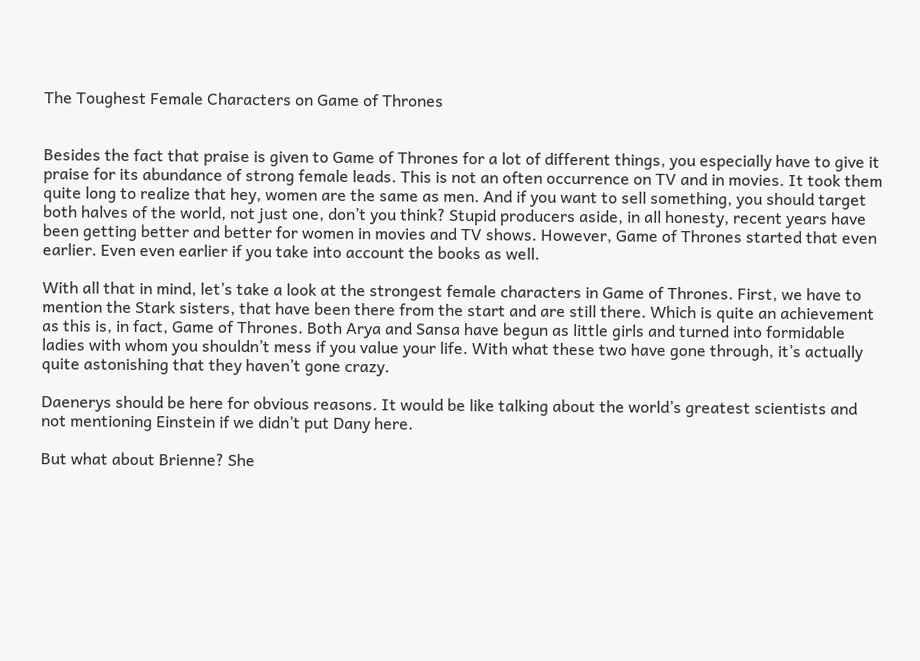The Toughest Female Characters on Game of Thrones


Besides the fact that praise is given to Game of Thrones for a lot of different things, you especially have to give it praise for its abundance of strong female leads. This is not an often occurrence on TV and in movies. It took them quite long to realize that hey, women are the same as men. And if you want to sell something, you should target both halves of the world, not just one, don’t you think? Stupid producers aside, in all honesty, recent years have been getting better and better for women in movies and TV shows. However, Game of Thrones started that even earlier. Even even earlier if you take into account the books as well.

With all that in mind, let’s take a look at the strongest female characters in Game of Thrones. First, we have to mention the Stark sisters, that have been there from the start and are still there. Which is quite an achievement as this is, in fact, Game of Thrones. Both Arya and Sansa have begun as little girls and turned into formidable ladies with whom you shouldn’t mess if you value your life. With what these two have gone through, it’s actually quite astonishing that they haven’t gone crazy.

Daenerys should be here for obvious reasons. It would be like talking about the world’s greatest scientists and not mentioning Einstein if we didn’t put Dany here.

But what about Brienne? She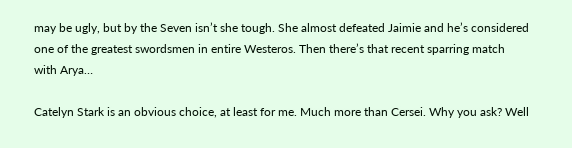may be ugly, but by the Seven isn’t she tough. She almost defeated Jaimie and he’s considered one of the greatest swordsmen in entire Westeros. Then there’s that recent sparring match with Arya…

Catelyn Stark is an obvious choice, at least for me. Much more than Cersei. Why you ask? Well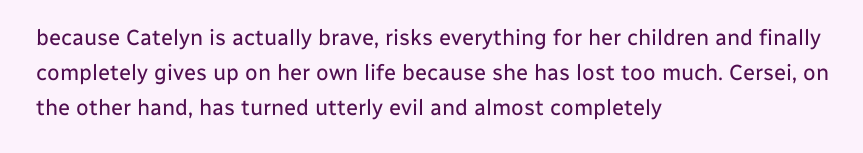because Catelyn is actually brave, risks everything for her children and finally completely gives up on her own life because she has lost too much. Cersei, on the other hand, has turned utterly evil and almost completely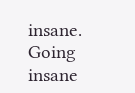insane. Going insane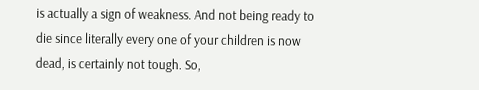is actually a sign of weakness. And not being ready to die since literally every one of your children is now dead, is certainly not tough. So,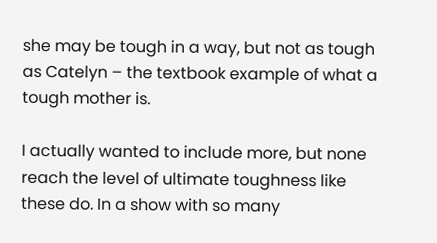she may be tough in a way, but not as tough as Catelyn – the textbook example of what a tough mother is.

I actually wanted to include more, but none reach the level of ultimate toughness like these do. In a show with so many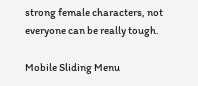strong female characters, not everyone can be really tough.

Mobile Sliding Menu